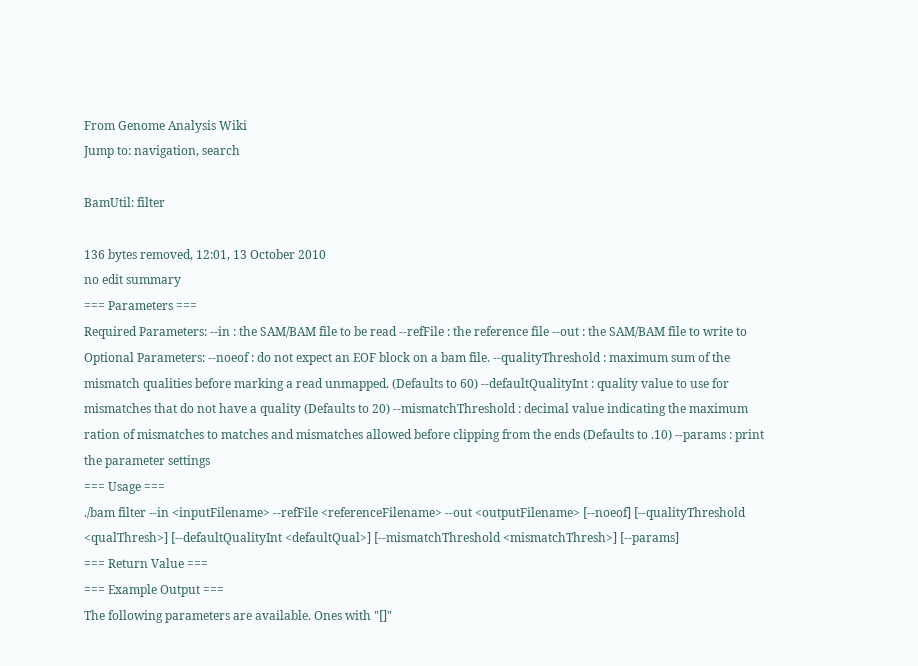From Genome Analysis Wiki
Jump to: navigation, search

BamUtil: filter

136 bytes removed, 12:01, 13 October 2010
no edit summary
=== Parameters ===
Required Parameters: --in : the SAM/BAM file to be read --refFile : the reference file --out : the SAM/BAM file to write to Optional Parameters: --noeof : do not expect an EOF block on a bam file. --qualityThreshold : maximum sum of the mismatch qualities before marking a read unmapped. (Defaults to 60) --defaultQualityInt : quality value to use for mismatches that do not have a quality (Defaults to 20) --mismatchThreshold : decimal value indicating the maximum ration of mismatches to matches and mismatches allowed before clipping from the ends (Defaults to .10) --params : print the parameter settings
=== Usage ===
./bam filter --in <inputFilename> --refFile <referenceFilename> --out <outputFilename> [--noeof] [--qualityThreshold <qualThresh>] [--defaultQualityInt <defaultQual>] [--mismatchThreshold <mismatchThresh>] [--params]
=== Return Value ===
=== Example Output ===
The following parameters are available. Ones with "[]"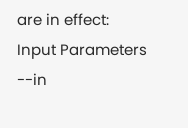are in effect:
Input Parameters
--in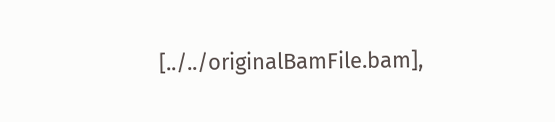[../../originalBamFile.bam],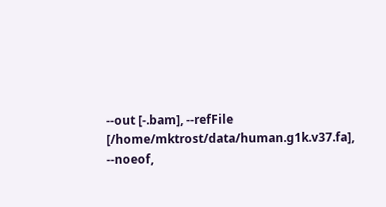--out [-.bam], --refFile [/home/mktrost/data/human.g1k.v37.fa], --noeof,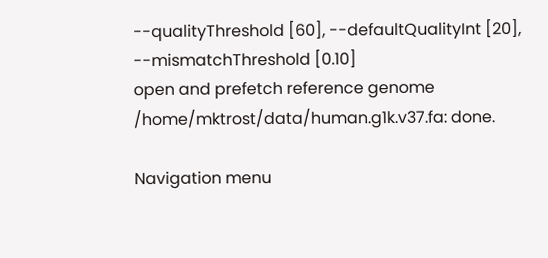--qualityThreshold [60], --defaultQualityInt [20], --mismatchThreshold [0.10]
open and prefetch reference genome /home/mktrost/data/human.g1k.v37.fa: done.

Navigation menu